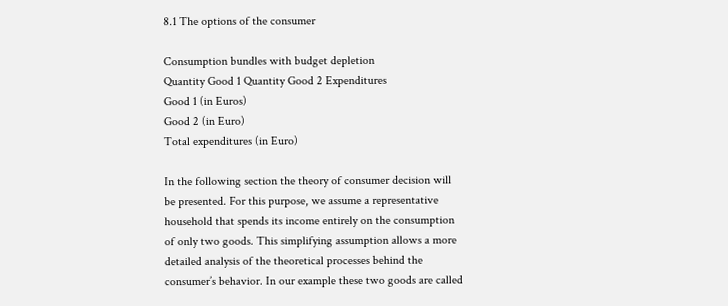8.1 The options of the consumer

Consumption bundles with budget depletion
Quantity Good 1 Quantity Good 2 Expenditures
Good 1 (in Euros)
Good 2 (in Euro)
Total expenditures (in Euro)

In the following section the theory of consumer decision will be presented. For this purpose, we assume a representative household that spends its income entirely on the consumption of only two goods. This simplifying assumption allows a more detailed analysis of the theoretical processes behind the consumer’s behavior. In our example these two goods are called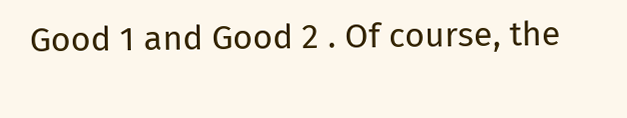Good 1 and Good 2 . Of course, the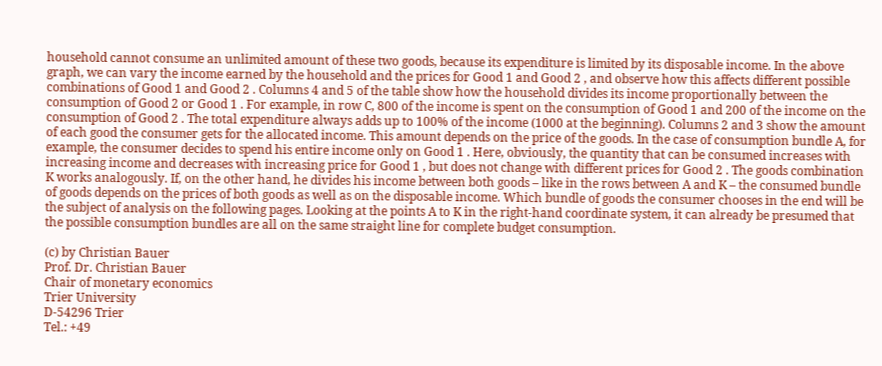household cannot consume an unlimited amount of these two goods, because its expenditure is limited by its disposable income. In the above graph, we can vary the income earned by the household and the prices for Good 1 and Good 2 , and observe how this affects different possible combinations of Good 1 and Good 2 . Columns 4 and 5 of the table show how the household divides its income proportionally between the consumption of Good 2 or Good 1 . For example, in row C, 800 of the income is spent on the consumption of Good 1 and 200 of the income on the consumption of Good 2 . The total expenditure always adds up to 100% of the income (1000 at the beginning). Columns 2 and 3 show the amount of each good the consumer gets for the allocated income. This amount depends on the price of the goods. In the case of consumption bundle A, for example, the consumer decides to spend his entire income only on Good 1 . Here, obviously, the quantity that can be consumed increases with increasing income and decreases with increasing price for Good 1 , but does not change with different prices for Good 2 . The goods combination K works analogously. If, on the other hand, he divides his income between both goods – like in the rows between A and K – the consumed bundle of goods depends on the prices of both goods as well as on the disposable income. Which bundle of goods the consumer chooses in the end will be the subject of analysis on the following pages. Looking at the points A to K in the right-hand coordinate system, it can already be presumed that the possible consumption bundles are all on the same straight line for complete budget consumption.

(c) by Christian Bauer
Prof. Dr. Christian Bauer
Chair of monetary economics
Trier University
D-54296 Trier
Tel.: +49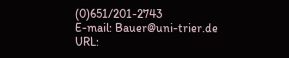(0)651/201-2743
E-mail: Bauer@uni-trier.de
URL: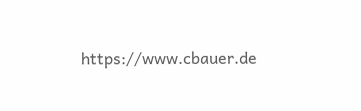https://www.cbauer.de